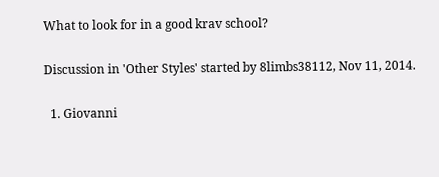What to look for in a good krav school?

Discussion in 'Other Styles' started by 8limbs38112, Nov 11, 2014.

  1. Giovanni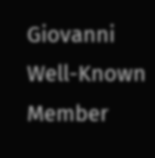Giovanni Well-Known Member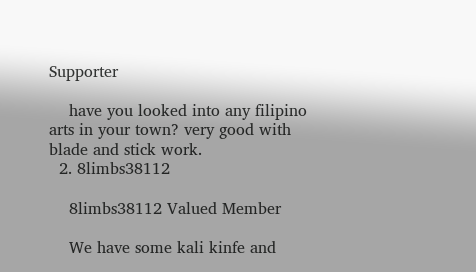Supporter

    have you looked into any filipino arts in your town? very good with blade and stick work.
  2. 8limbs38112

    8limbs38112 Valued Member

    We have some kali kinfe and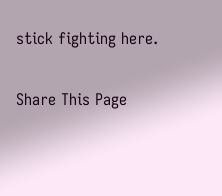stick fighting here.

Share This Page